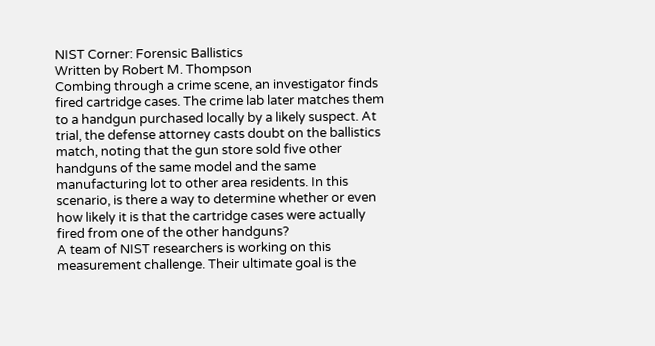NIST Corner: Forensic Ballistics
Written by Robert M. Thompson
Combing through a crime scene, an investigator finds fired cartridge cases. The crime lab later matches them to a handgun purchased locally by a likely suspect. At trial, the defense attorney casts doubt on the ballistics match, noting that the gun store sold five other handguns of the same model and the same manufacturing lot to other area residents. In this scenario, is there a way to determine whether or even how likely it is that the cartridge cases were actually fired from one of the other handguns?
A team of NIST researchers is working on this measurement challenge. Their ultimate goal is the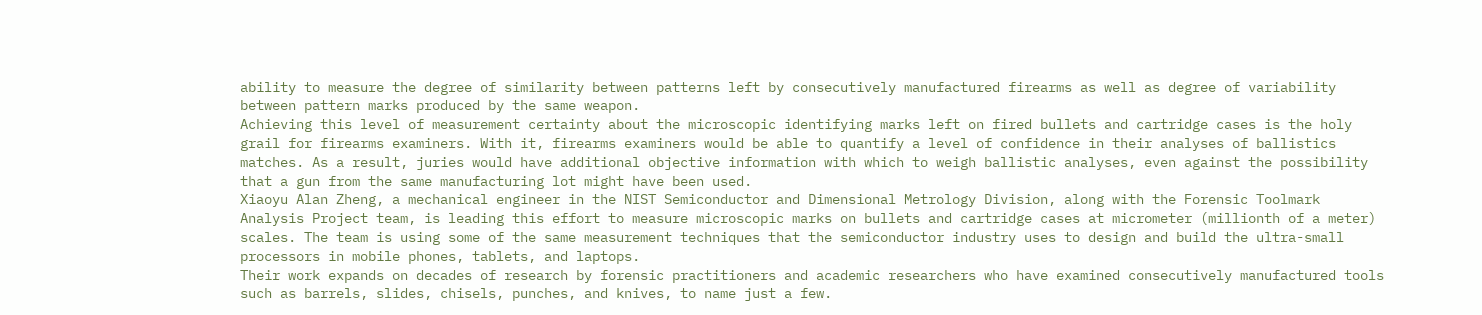ability to measure the degree of similarity between patterns left by consecutively manufactured firearms as well as degree of variability between pattern marks produced by the same weapon.
Achieving this level of measurement certainty about the microscopic identifying marks left on fired bullets and cartridge cases is the holy grail for firearms examiners. With it, firearms examiners would be able to quantify a level of confidence in their analyses of ballistics matches. As a result, juries would have additional objective information with which to weigh ballistic analyses, even against the possibility that a gun from the same manufacturing lot might have been used.
Xiaoyu Alan Zheng, a mechanical engineer in the NIST Semiconductor and Dimensional Metrology Division, along with the Forensic Toolmark Analysis Project team, is leading this effort to measure microscopic marks on bullets and cartridge cases at micrometer (millionth of a meter) scales. The team is using some of the same measurement techniques that the semiconductor industry uses to design and build the ultra-small processors in mobile phones, tablets, and laptops.
Their work expands on decades of research by forensic practitioners and academic researchers who have examined consecutively manufactured tools such as barrels, slides, chisels, punches, and knives, to name just a few.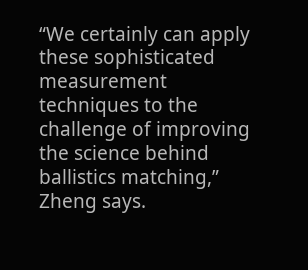“We certainly can apply these sophisticated measurement techniques to the challenge of improving the science behind ballistics matching,” Zheng says.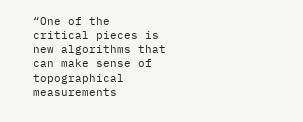“One of the critical pieces is new algorithms that can make sense of topographical measurements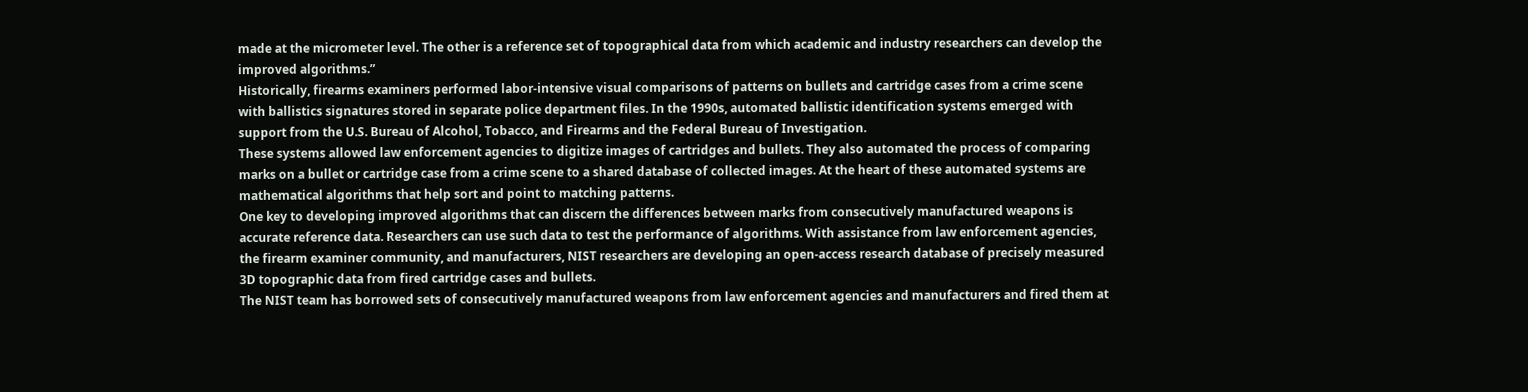made at the micrometer level. The other is a reference set of topographical data from which academic and industry researchers can develop the improved algorithms.”
Historically, firearms examiners performed labor-intensive visual comparisons of patterns on bullets and cartridge cases from a crime scene with ballistics signatures stored in separate police department files. In the 1990s, automated ballistic identification systems emerged with support from the U.S. Bureau of Alcohol, Tobacco, and Firearms and the Federal Bureau of Investigation.
These systems allowed law enforcement agencies to digitize images of cartridges and bullets. They also automated the process of comparing marks on a bullet or cartridge case from a crime scene to a shared database of collected images. At the heart of these automated systems are mathematical algorithms that help sort and point to matching patterns.
One key to developing improved algorithms that can discern the differences between marks from consecutively manufactured weapons is accurate reference data. Researchers can use such data to test the performance of algorithms. With assistance from law enforcement agencies, the firearm examiner community, and manufacturers, NIST researchers are developing an open-access research database of precisely measured 3D topographic data from fired cartridge cases and bullets.
The NIST team has borrowed sets of consecutively manufactured weapons from law enforcement agencies and manufacturers and fired them at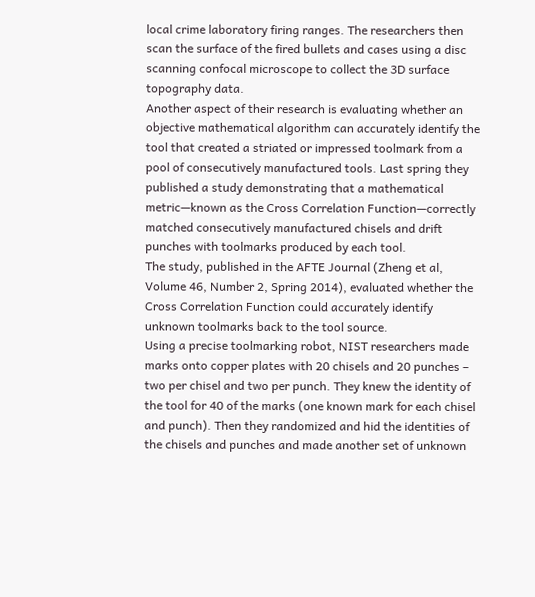local crime laboratory firing ranges. The researchers then scan the surface of the fired bullets and cases using a disc scanning confocal microscope to collect the 3D surface topography data.
Another aspect of their research is evaluating whether an objective mathematical algorithm can accurately identify the tool that created a striated or impressed toolmark from a pool of consecutively manufactured tools. Last spring they published a study demonstrating that a mathematical metric—known as the Cross Correlation Function—correctly matched consecutively manufactured chisels and drift punches with toolmarks produced by each tool.
The study, published in the AFTE Journal (Zheng et al, Volume 46, Number 2, Spring 2014), evaluated whether the Cross Correlation Function could accurately identify unknown toolmarks back to the tool source.
Using a precise toolmarking robot, NIST researchers made marks onto copper plates with 20 chisels and 20 punches – two per chisel and two per punch. They knew the identity of the tool for 40 of the marks (one known mark for each chisel and punch). Then they randomized and hid the identities of the chisels and punches and made another set of unknown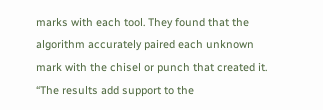marks with each tool. They found that the algorithm accurately paired each unknown mark with the chisel or punch that created it.
“The results add support to the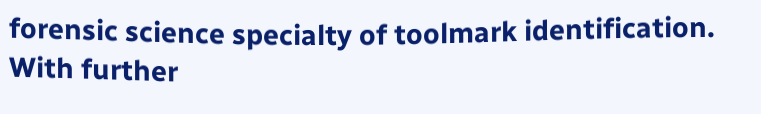forensic science specialty of toolmark identification. With further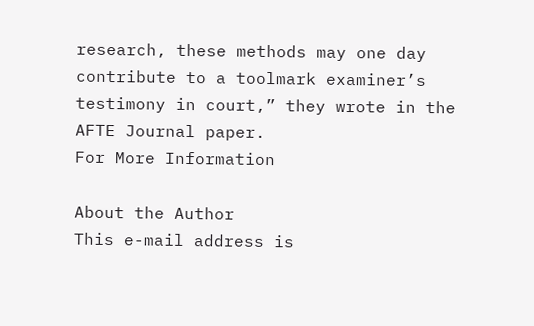research, these methods may one day contribute to a toolmark examiner’s testimony in court,” they wrote in the AFTE Journal paper.
For More Information

About the Author
This e-mail address is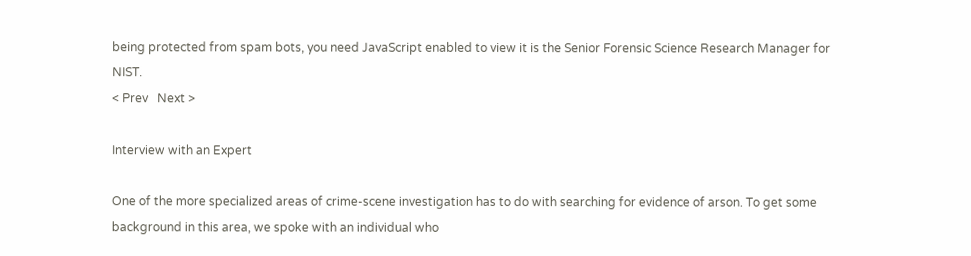being protected from spam bots, you need JavaScript enabled to view it is the Senior Forensic Science Research Manager for NIST.
< Prev   Next >

Interview with an Expert

One of the more specialized areas of crime-scene investigation has to do with searching for evidence of arson. To get some background in this area, we spoke with an individual who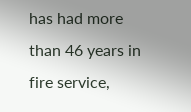has had more than 46 years in fire service,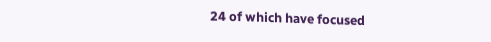24 of which have focused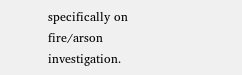specifically on fire/arson investigation.